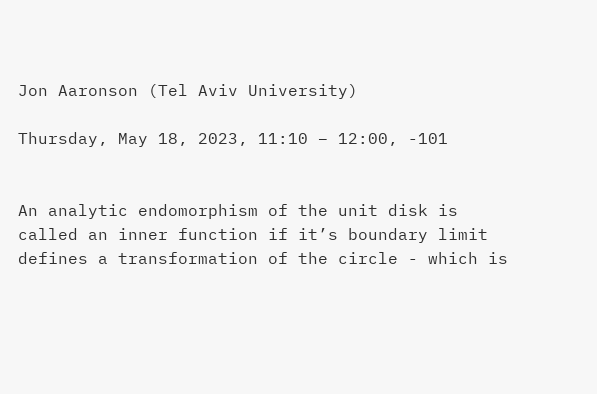Jon Aaronson (Tel Aviv University)

Thursday, May 18, 2023, 11:10 – 12:00, -101


An analytic endomorphism of the unit disk is called an inner function if it’s boundary limit defines a transformation of the circle - which is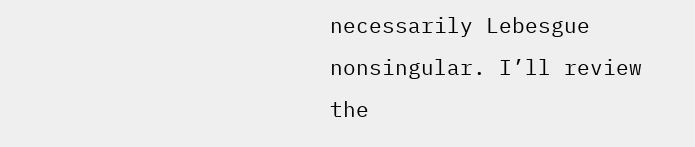necessarily Lebesgue nonsingular. I’ll review the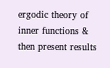ergodic theory of inner functions & then present results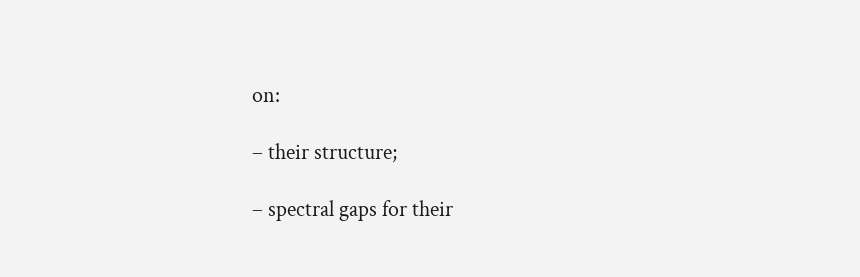on:

– their structure;

– spectral gaps for their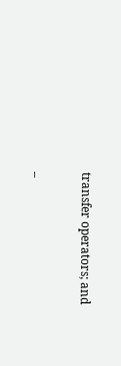transfer operators; and

–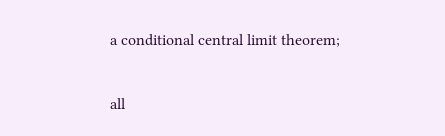a conditional central limit theorem;

all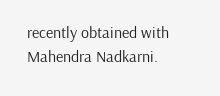recently obtained with Mahendra Nadkarni.